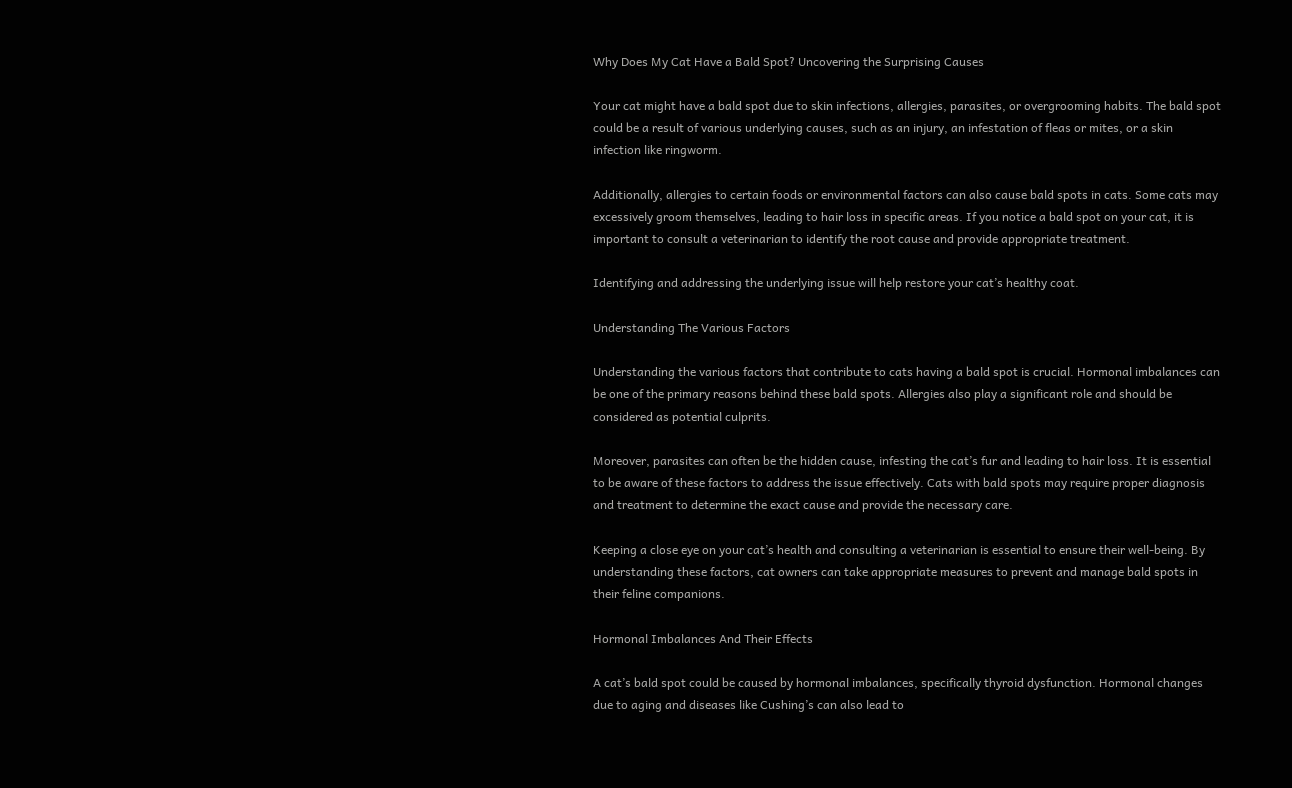Why Does My Cat Have a Bald Spot? Uncovering the Surprising Causes

Your cat might have a bald spot due to skin infections, allergies, parasites, or overgrooming habits. The bald spot could be a result of various underlying causes, such as an injury, an infestation of fleas or mites, or a skin infection like ringworm.

Additionally, allergies to certain foods or environmental factors can also cause bald spots in cats. Some cats may excessively groom themselves, leading to hair loss in specific areas. If you notice a bald spot on your cat, it is important to consult a veterinarian to identify the root cause and provide appropriate treatment.

Identifying and addressing the underlying issue will help restore your cat’s healthy coat.

Understanding The Various Factors

Understanding the various factors that contribute to cats having a bald spot is crucial. Hormonal imbalances can be one of the primary reasons behind these bald spots. Allergies also play a significant role and should be considered as potential culprits.

Moreover, parasites can often be the hidden cause, infesting the cat’s fur and leading to hair loss. It is essential to be aware of these factors to address the issue effectively. Cats with bald spots may require proper diagnosis and treatment to determine the exact cause and provide the necessary care.

Keeping a close eye on your cat’s health and consulting a veterinarian is essential to ensure their well-being. By understanding these factors, cat owners can take appropriate measures to prevent and manage bald spots in their feline companions.

Hormonal Imbalances And Their Effects

A cat’s bald spot could be caused by hormonal imbalances, specifically thyroid dysfunction. Hormonal changes due to aging and diseases like Cushing’s can also lead to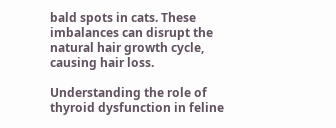bald spots in cats. These imbalances can disrupt the natural hair growth cycle, causing hair loss.

Understanding the role of thyroid dysfunction in feline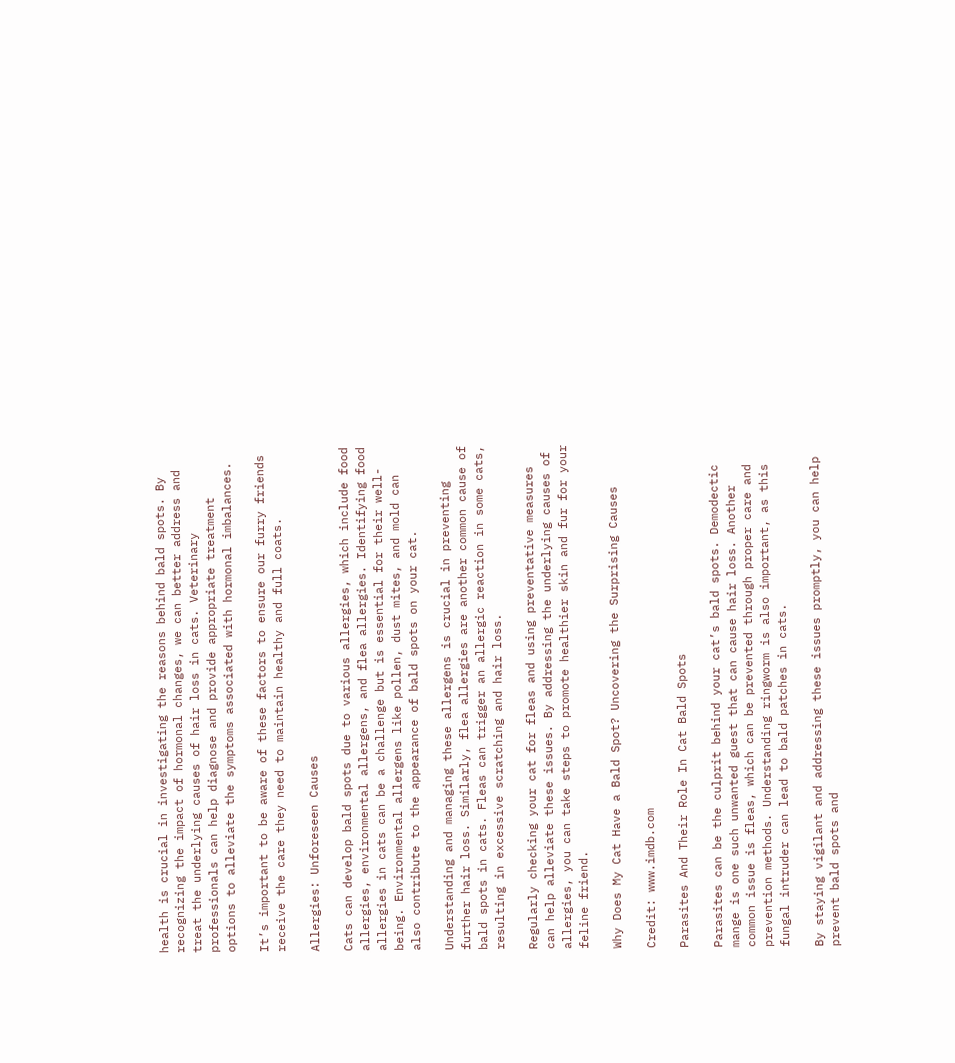health is crucial in investigating the reasons behind bald spots. By recognizing the impact of hormonal changes, we can better address and treat the underlying causes of hair loss in cats. Veterinary professionals can help diagnose and provide appropriate treatment options to alleviate the symptoms associated with hormonal imbalances.

It’s important to be aware of these factors to ensure our furry friends receive the care they need to maintain healthy and full coats.

Allergies: Unforeseen Causes

Cats can develop bald spots due to various allergies, which include food allergies, environmental allergens, and flea allergies. Identifying food allergies in cats can be a challenge but is essential for their well-being. Environmental allergens like pollen, dust mites, and mold can also contribute to the appearance of bald spots on your cat.

Understanding and managing these allergens is crucial in preventing further hair loss. Similarly, flea allergies are another common cause of bald spots in cats. Fleas can trigger an allergic reaction in some cats, resulting in excessive scratching and hair loss.

Regularly checking your cat for fleas and using preventative measures can help alleviate these issues. By addressing the underlying causes of allergies, you can take steps to promote healthier skin and fur for your feline friend.

Why Does My Cat Have a Bald Spot? Uncovering the Surprising Causes

Credit: www.imdb.com

Parasites And Their Role In Cat Bald Spots

Parasites can be the culprit behind your cat’s bald spots. Demodectic mange is one such unwanted guest that can cause hair loss. Another common issue is fleas, which can be prevented through proper care and prevention methods. Understanding ringworm is also important, as this fungal intruder can lead to bald patches in cats.

By staying vigilant and addressing these issues promptly, you can help prevent bald spots and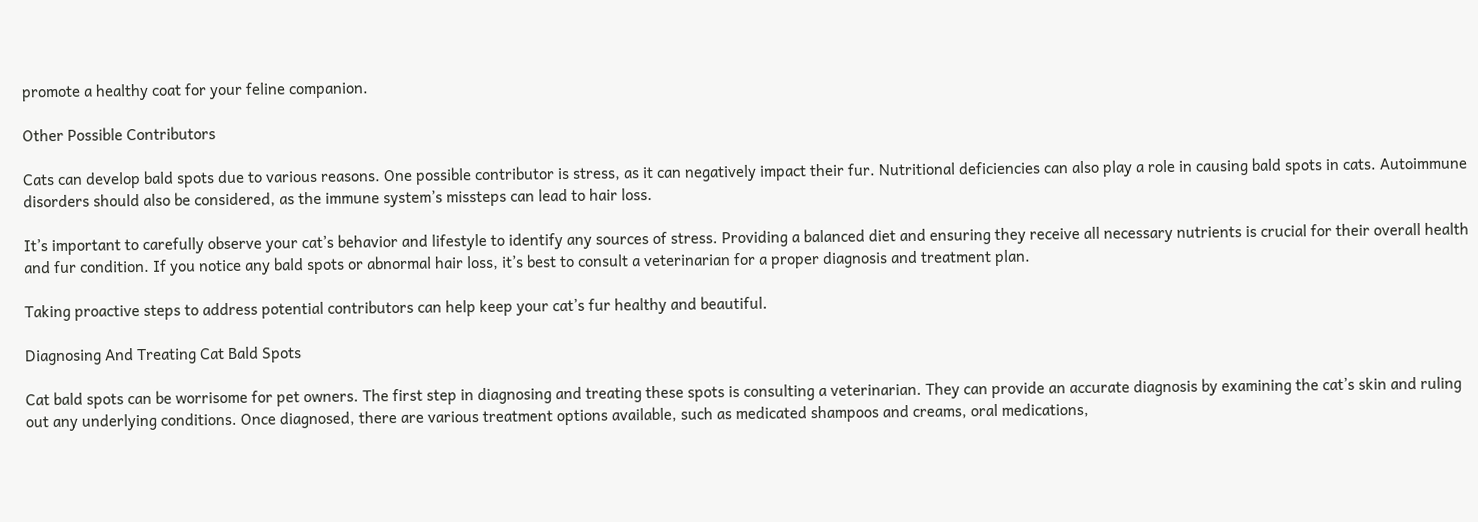promote a healthy coat for your feline companion.

Other Possible Contributors

Cats can develop bald spots due to various reasons. One possible contributor is stress, as it can negatively impact their fur. Nutritional deficiencies can also play a role in causing bald spots in cats. Autoimmune disorders should also be considered, as the immune system’s missteps can lead to hair loss.

It’s important to carefully observe your cat’s behavior and lifestyle to identify any sources of stress. Providing a balanced diet and ensuring they receive all necessary nutrients is crucial for their overall health and fur condition. If you notice any bald spots or abnormal hair loss, it’s best to consult a veterinarian for a proper diagnosis and treatment plan.

Taking proactive steps to address potential contributors can help keep your cat’s fur healthy and beautiful.

Diagnosing And Treating Cat Bald Spots

Cat bald spots can be worrisome for pet owners. The first step in diagnosing and treating these spots is consulting a veterinarian. They can provide an accurate diagnosis by examining the cat’s skin and ruling out any underlying conditions. Once diagnosed, there are various treatment options available, such as medicated shampoos and creams, oral medications,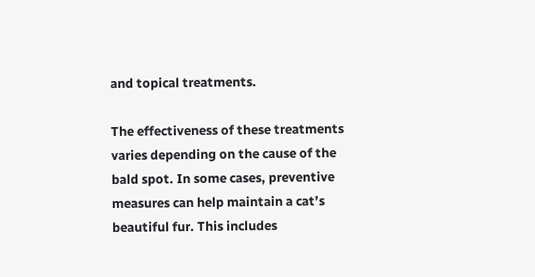and topical treatments.

The effectiveness of these treatments varies depending on the cause of the bald spot. In some cases, preventive measures can help maintain a cat’s beautiful fur. This includes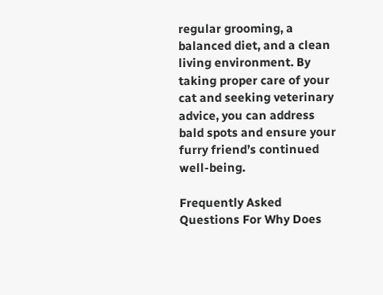regular grooming, a balanced diet, and a clean living environment. By taking proper care of your cat and seeking veterinary advice, you can address bald spots and ensure your furry friend’s continued well-being.

Frequently Asked Questions For Why Does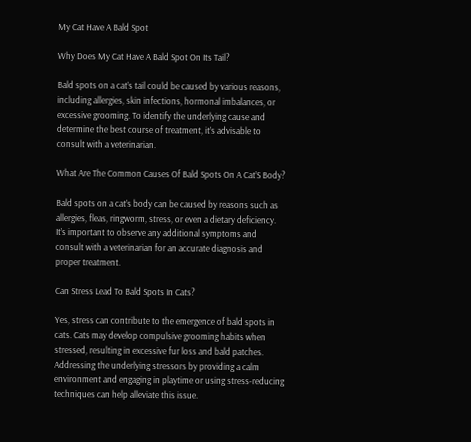My Cat Have A Bald Spot

Why Does My Cat Have A Bald Spot On Its Tail?

Bald spots on a cat’s tail could be caused by various reasons, including allergies, skin infections, hormonal imbalances, or excessive grooming. To identify the underlying cause and determine the best course of treatment, it’s advisable to consult with a veterinarian.

What Are The Common Causes Of Bald Spots On A Cat’S Body?

Bald spots on a cat’s body can be caused by reasons such as allergies, fleas, ringworm, stress, or even a dietary deficiency. It’s important to observe any additional symptoms and consult with a veterinarian for an accurate diagnosis and proper treatment.

Can Stress Lead To Bald Spots In Cats?

Yes, stress can contribute to the emergence of bald spots in cats. Cats may develop compulsive grooming habits when stressed, resulting in excessive fur loss and bald patches. Addressing the underlying stressors by providing a calm environment and engaging in playtime or using stress-reducing techniques can help alleviate this issue.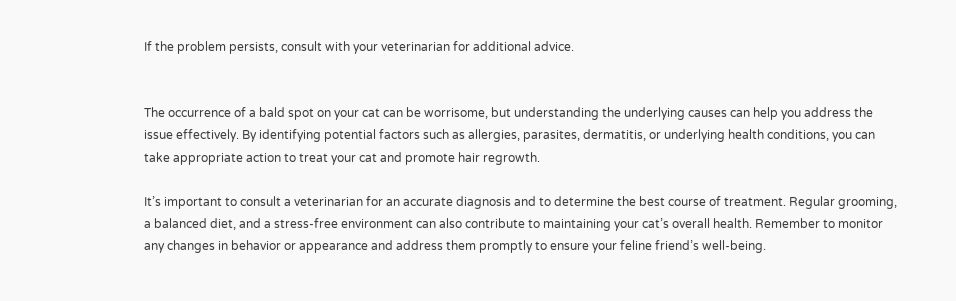If the problem persists, consult with your veterinarian for additional advice.


The occurrence of a bald spot on your cat can be worrisome, but understanding the underlying causes can help you address the issue effectively. By identifying potential factors such as allergies, parasites, dermatitis, or underlying health conditions, you can take appropriate action to treat your cat and promote hair regrowth.

It’s important to consult a veterinarian for an accurate diagnosis and to determine the best course of treatment. Regular grooming, a balanced diet, and a stress-free environment can also contribute to maintaining your cat’s overall health. Remember to monitor any changes in behavior or appearance and address them promptly to ensure your feline friend’s well-being.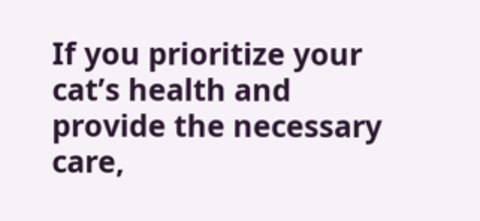If you prioritize your cat’s health and provide the necessary care,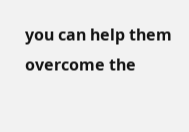you can help them overcome the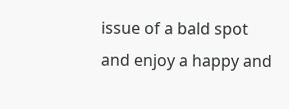issue of a bald spot and enjoy a happy and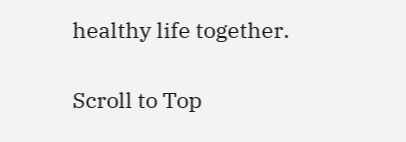healthy life together.

Scroll to Top